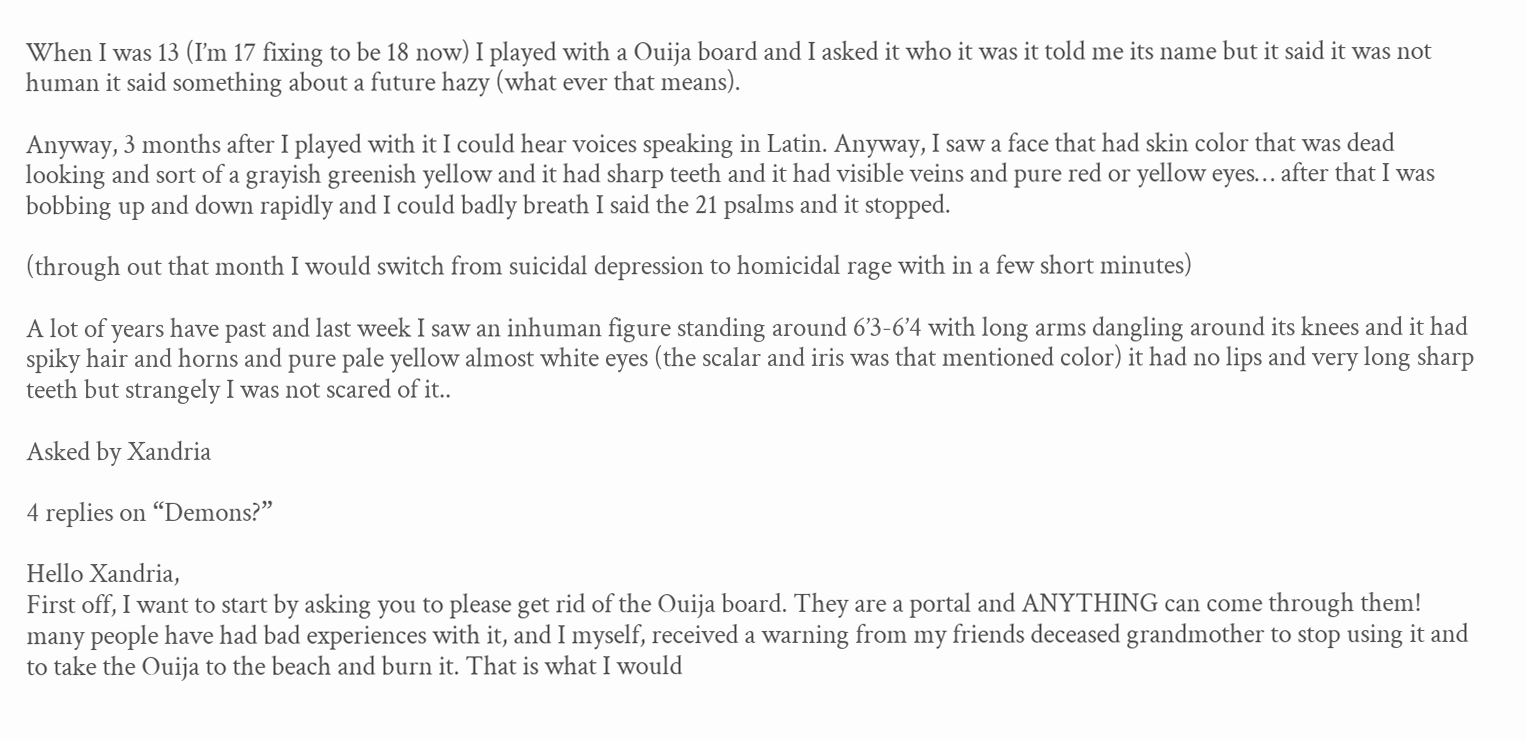When I was 13 (I’m 17 fixing to be 18 now) I played with a Ouija board and I asked it who it was it told me its name but it said it was not human it said something about a future hazy (what ever that means).

Anyway, 3 months after I played with it I could hear voices speaking in Latin. Anyway, I saw a face that had skin color that was dead looking and sort of a grayish greenish yellow and it had sharp teeth and it had visible veins and pure red or yellow eyes… after that I was bobbing up and down rapidly and I could badly breath I said the 21 psalms and it stopped.

(through out that month I would switch from suicidal depression to homicidal rage with in a few short minutes)

A lot of years have past and last week I saw an inhuman figure standing around 6’3-6’4 with long arms dangling around its knees and it had spiky hair and horns and pure pale yellow almost white eyes (the scalar and iris was that mentioned color) it had no lips and very long sharp teeth but strangely I was not scared of it..

Asked by Xandria

4 replies on “Demons?”

Hello Xandria,
First off, I want to start by asking you to please get rid of the Ouija board. They are a portal and ANYTHING can come through them! many people have had bad experiences with it, and I myself, received a warning from my friends deceased grandmother to stop using it and to take the Ouija to the beach and burn it. That is what I would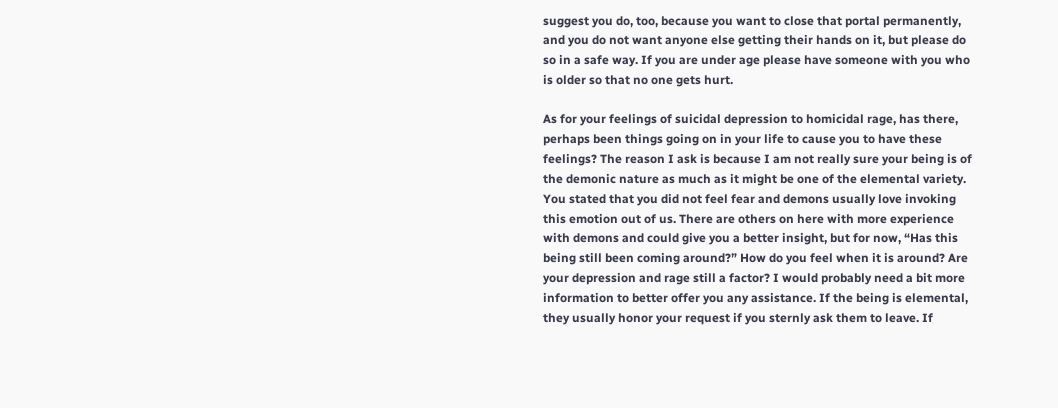suggest you do, too, because you want to close that portal permanently, and you do not want anyone else getting their hands on it, but please do so in a safe way. If you are under age please have someone with you who is older so that no one gets hurt.

As for your feelings of suicidal depression to homicidal rage, has there, perhaps been things going on in your life to cause you to have these feelings? The reason I ask is because I am not really sure your being is of the demonic nature as much as it might be one of the elemental variety. You stated that you did not feel fear and demons usually love invoking this emotion out of us. There are others on here with more experience with demons and could give you a better insight, but for now, “Has this being still been coming around?” How do you feel when it is around? Are your depression and rage still a factor? I would probably need a bit more information to better offer you any assistance. If the being is elemental, they usually honor your request if you sternly ask them to leave. If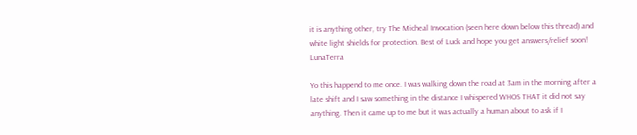it is anything other, try The Micheal Invocation (seen here down below this thread) and white light shields for protection. Best of Luck and hope you get answers/relief soon! LunaTerra

Yo this happend to me once. I was walking down the road at 3am in the morning after a late shift and I saw something in the distance I whispered WHOS THAT it did not say anything. Then it came up to me but it was actually a human about to ask if I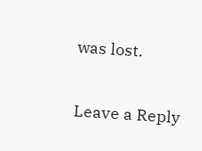was lost.

Leave a Reply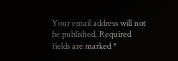Your email address will not be published. Required fields are marked *